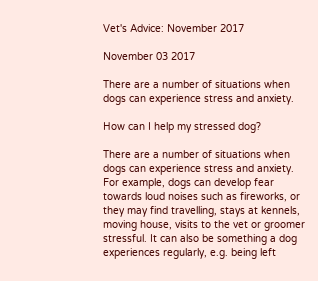Vet's Advice: November 2017

November 03 2017

There are a number of situations when dogs can experience stress and anxiety.

How can I help my stressed dog?

There are a number of situations when dogs can experience stress and anxiety. For example, dogs can develop fear towards loud noises such as fireworks, or they may find travelling, stays at kennels, moving house, visits to the vet or groomer stressful. It can also be something a dog experiences regularly, e.g. being left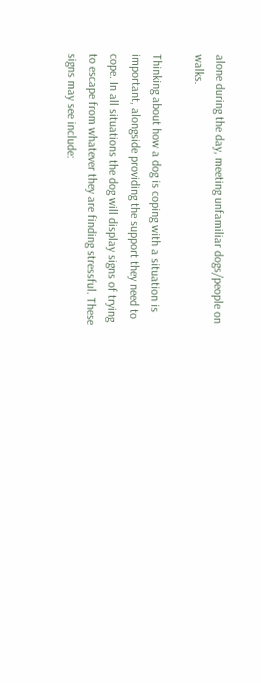alone during the day, meeting unfamiliar dogs/people on walks.

Thinking about how a dog is coping with a situation is important, alongside providing the support they need to cope. In all situations the dog will display signs of trying to escape from whatever they are finding stressful. These signs may see include: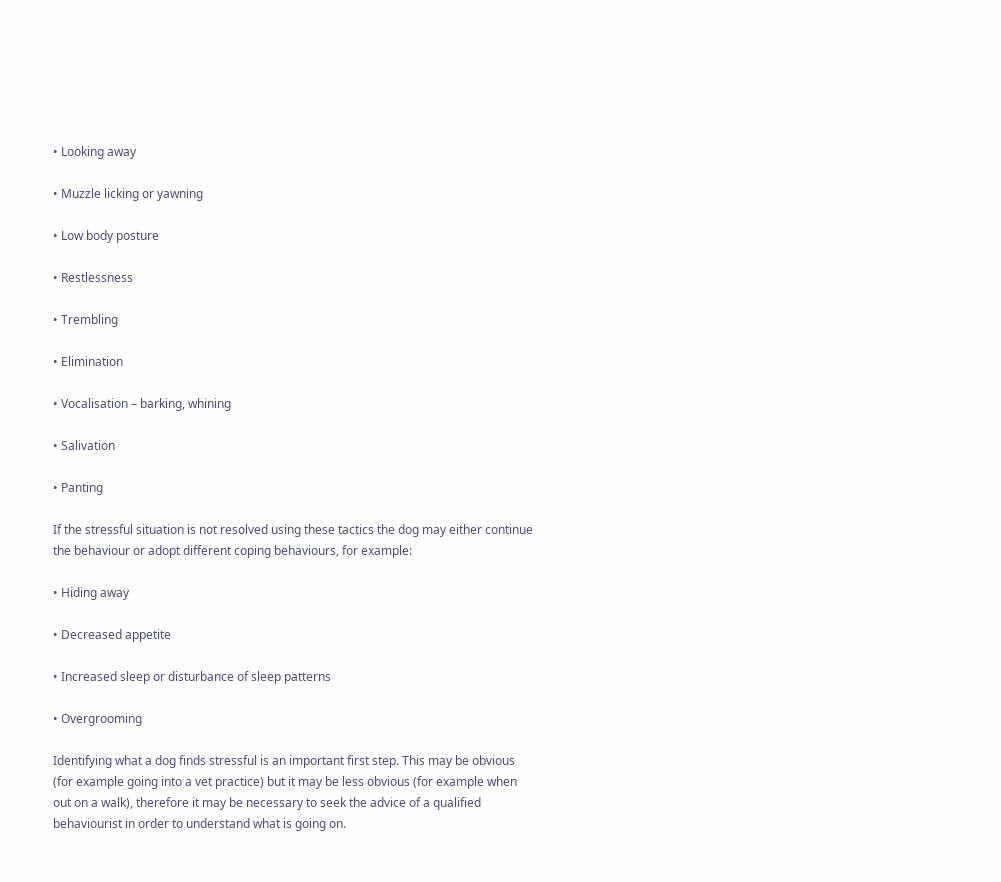• Looking away

• Muzzle licking or yawning

• Low body posture

• Restlessness

• Trembling

• Elimination

• Vocalisation – barking, whining

• Salivation

• Panting

If the stressful situation is not resolved using these tactics the dog may either continue the behaviour or adopt different coping behaviours, for example:

• Hiding away

• Decreased appetite

• Increased sleep or disturbance of sleep patterns

• Overgrooming

Identifying what a dog finds stressful is an important first step. This may be obvious (for example going into a vet practice) but it may be less obvious (for example when out on a walk), therefore it may be necessary to seek the advice of a qualified behaviourist in order to understand what is going on.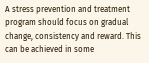A stress prevention and treatment program should focus on gradual change, consistency and reward. This can be achieved in some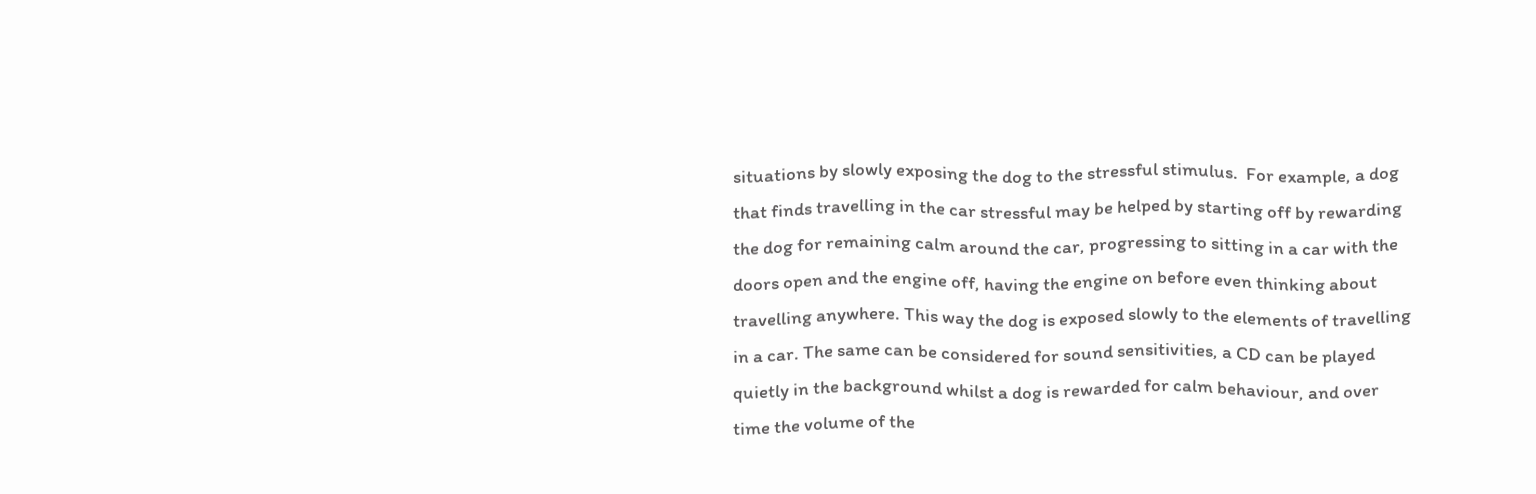situations by slowly exposing the dog to the stressful stimulus.  For example, a dog that finds travelling in the car stressful may be helped by starting off by rewarding the dog for remaining calm around the car, progressing to sitting in a car with the doors open and the engine off, having the engine on before even thinking about travelling anywhere. This way the dog is exposed slowly to the elements of travelling in a car. The same can be considered for sound sensitivities, a CD can be played quietly in the background whilst a dog is rewarded for calm behaviour, and over time the volume of the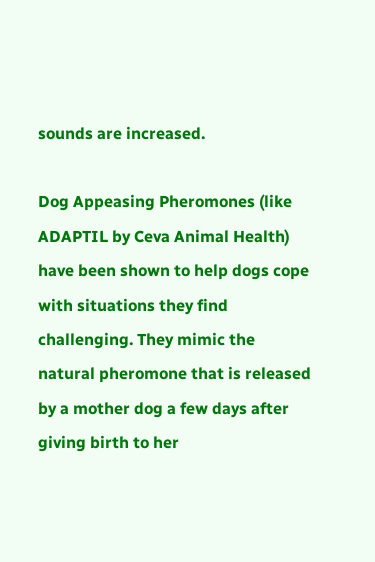sounds are increased.

Dog Appeasing Pheromones (like ADAPTIL by Ceva Animal Health) have been shown to help dogs cope with situations they find challenging. They mimic the natural pheromone that is released by a mother dog a few days after giving birth to her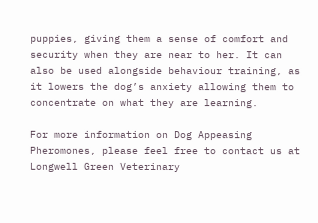puppies, giving them a sense of comfort and security when they are near to her. It can also be used alongside behaviour training, as it lowers the dog’s anxiety allowing them to concentrate on what they are learning.

For more information on Dog Appeasing Pheromones, please feel free to contact us at Longwell Green Veterinary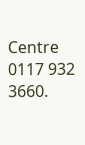Centre 0117 932 3660.